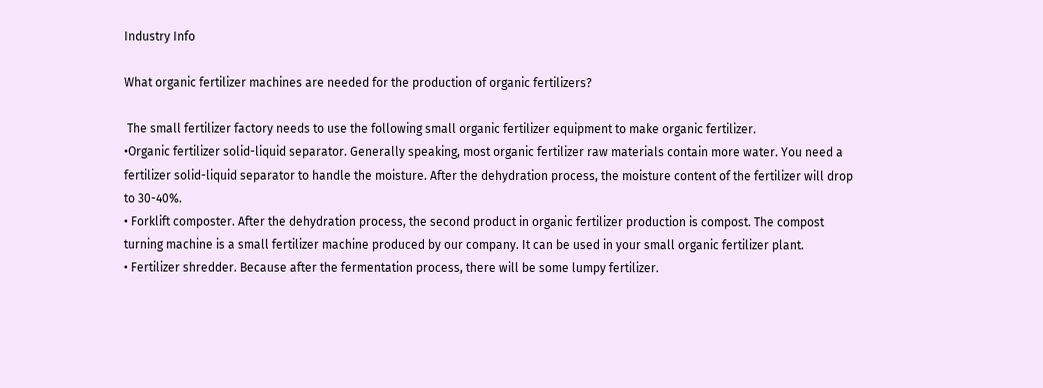Industry Info

What organic fertilizer machines are needed for the production of organic fertilizers?

 The small fertilizer factory needs to use the following small organic fertilizer equipment to make organic fertilizer.
•Organic fertilizer solid-liquid separator. Generally speaking, most organic fertilizer raw materials contain more water. You need a fertilizer solid-liquid separator to handle the moisture. After the dehydration process, the moisture content of the fertilizer will drop to 30-40%.
• Forklift composter. After the dehydration process, the second product in organic fertilizer production is compost. The compost turning machine is a small fertilizer machine produced by our company. It can be used in your small organic fertilizer plant.
• Fertilizer shredder. Because after the fermentation process, there will be some lumpy fertilizer.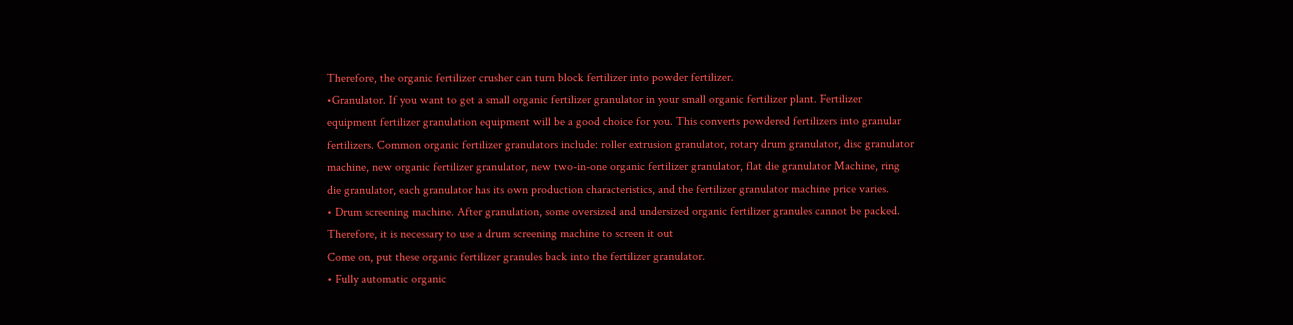Therefore, the organic fertilizer crusher can turn block fertilizer into powder fertilizer.
•Granulator. If you want to get a small organic fertilizer granulator in your small organic fertilizer plant. Fertilizer equipment fertilizer granulation equipment will be a good choice for you. This converts powdered fertilizers into granular fertilizers. Common organic fertilizer granulators include: roller extrusion granulator, rotary drum granulator, disc granulator machine, new organic fertilizer granulator, new two-in-one organic fertilizer granulator, flat die granulator Machine, ring die granulator, each granulator has its own production characteristics, and the fertilizer granulator machine price varies.
• Drum screening machine. After granulation, some oversized and undersized organic fertilizer granules cannot be packed. Therefore, it is necessary to use a drum screening machine to screen it out
Come on, put these organic fertilizer granules back into the fertilizer granulator.
• Fully automatic organic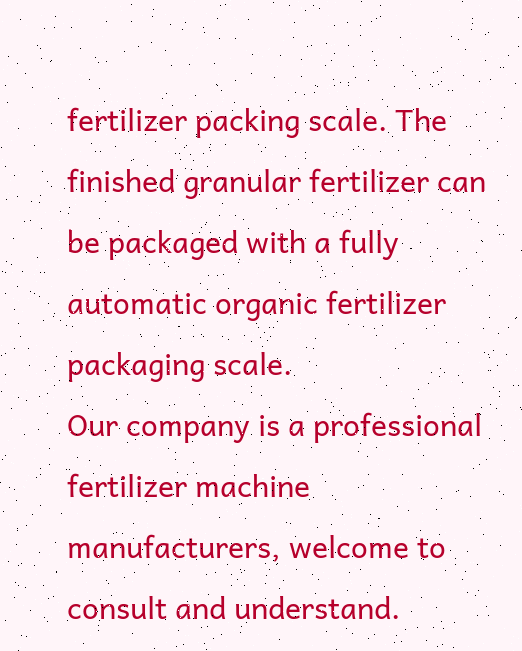fertilizer packing scale. The finished granular fertilizer can be packaged with a fully automatic organic fertilizer packaging scale.
Our company is a professional fertilizer machine manufacturers, welcome to consult and understand.